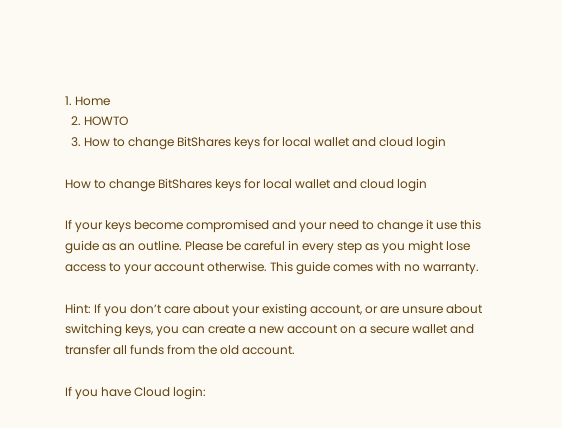1. Home
  2. HOWTO
  3. How to change BitShares keys for local wallet and cloud login

How to change BitShares keys for local wallet and cloud login

If your keys become compromised and your need to change it use this guide as an outline. Please be careful in every step as you might lose access to your account otherwise. This guide comes with no warranty.

Hint: If you don’t care about your existing account, or are unsure about switching keys, you can create a new account on a secure wallet and transfer all funds from the old account.

If you have Cloud login: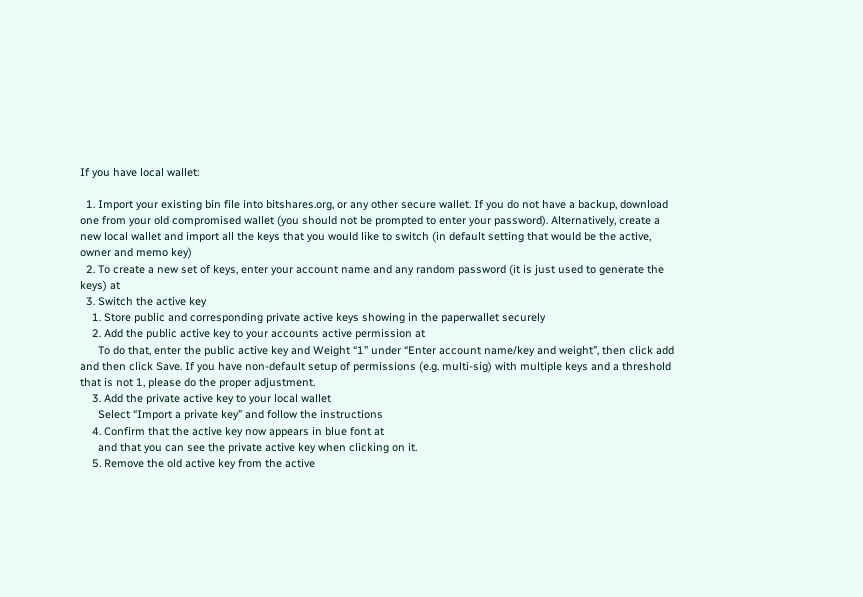If you have local wallet:

  1. Import your existing bin file into bitshares.org, or any other secure wallet. If you do not have a backup, download one from your old compromised wallet (you should not be prompted to enter your password). Alternatively, create a new local wallet and import all the keys that you would like to switch (in default setting that would be the active, owner and memo key)
  2. To create a new set of keys, enter your account name and any random password (it is just used to generate the keys) at
  3. Switch the active key
    1. Store public and corresponding private active keys showing in the paperwallet securely
    2. Add the public active key to your accounts active permission at
      To do that, enter the public active key and Weight “1” under “Enter account name/key and weight”, then click add and then click Save. If you have non-default setup of permissions (e.g. multi-sig) with multiple keys and a threshold that is not 1, please do the proper adjustment.
    3. Add the private active key to your local wallet
      Select “Import a private key” and follow the instructions
    4. Confirm that the active key now appears in blue font at
      and that you can see the private active key when clicking on it.
    5. Remove the old active key from the active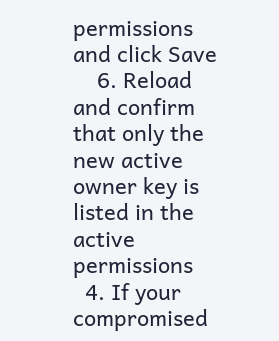permissions and click Save
    6. Reload and confirm that only the new active owner key is listed in the active permissions
  4. If your compromised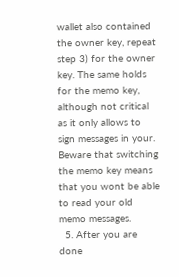wallet also contained the owner key, repeat step 3) for the owner key. The same holds for the memo key, although not critical as it only allows to sign messages in your. Beware that switching the memo key means that you wont be able to read your old memo messages.
  5. After you are done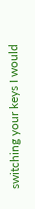switching your keys I would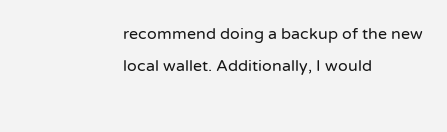recommend doing a backup of the new local wallet. Additionally, I would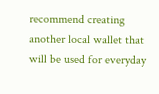recommend creating another local wallet that will be used for everyday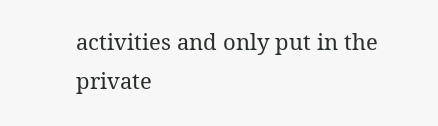activities and only put in the private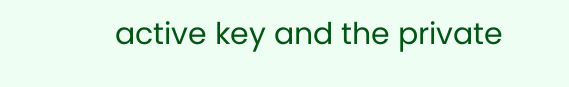active key and the private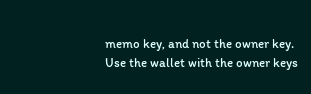memo key, and not the owner key. Use the wallet with the owner keys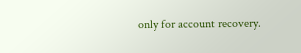only for account recovery.